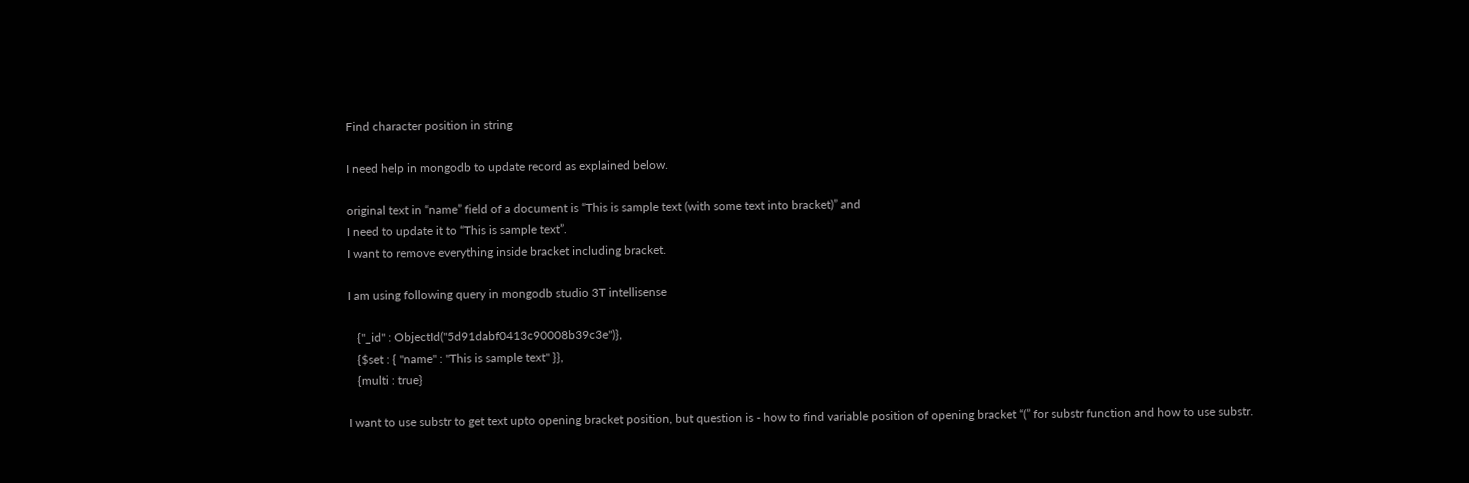Find character position in string

I need help in mongodb to update record as explained below.

original text in “name” field of a document is “This is sample text (with some text into bracket)” and
I need to update it to “This is sample text”.
I want to remove everything inside bracket including bracket.

I am using following query in mongodb studio 3T intellisense

   {"_id" : ObjectId("5d91dabf0413c90008b39c3e")},
   {$set : { "name" : "This is sample text" }},
   {multi : true}

I want to use substr to get text upto opening bracket position, but question is - how to find variable position of opening bracket “(” for substr function and how to use substr.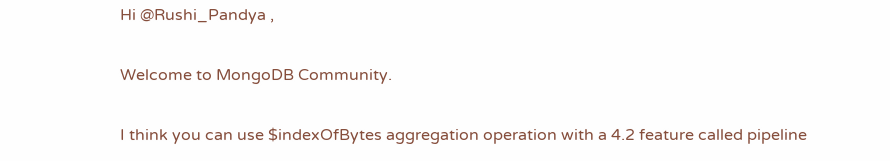Hi @Rushi_Pandya ,

Welcome to MongoDB Community.

I think you can use $indexOfBytes aggregation operation with a 4.2 feature called pipeline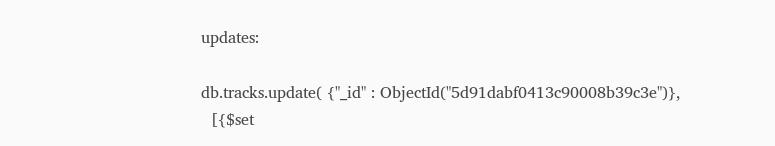updates:

db.tracks.update( {"_id" : ObjectId("5d91dabf0413c90008b39c3e")},
  [{$set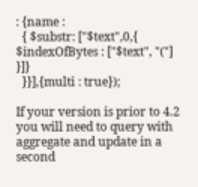: {name :
  { $substr: ["$text",0,{ $indexOfBytes : ["$text", "("] }]}
  }}],{multi : true});

If your version is prior to 4.2 you will need to query with aggregate and update in a second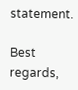statement.

Best regards,